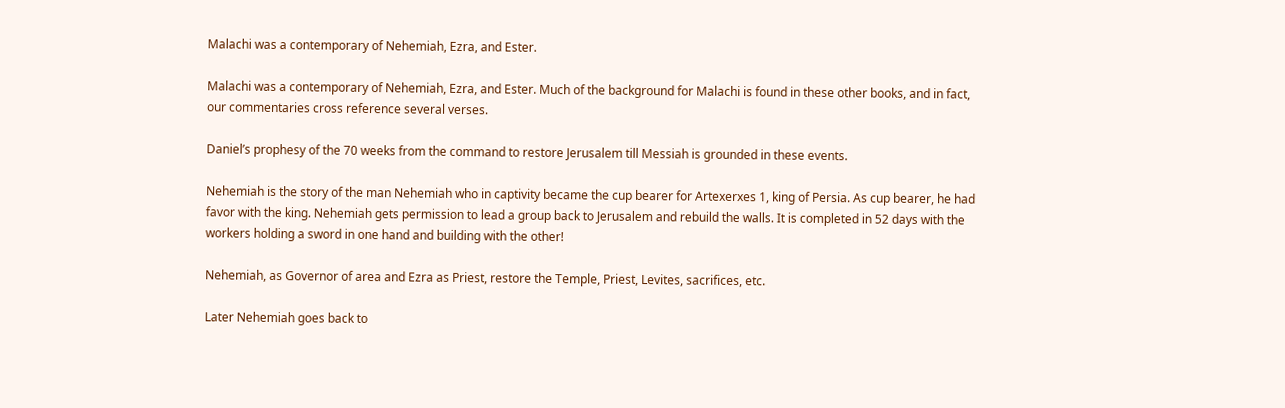Malachi was a contemporary of Nehemiah, Ezra, and Ester.

Malachi was a contemporary of Nehemiah, Ezra, and Ester. Much of the background for Malachi is found in these other books, and in fact, our commentaries cross reference several verses.

Daniel’s prophesy of the 70 weeks from the command to restore Jerusalem till Messiah is grounded in these events.

Nehemiah is the story of the man Nehemiah who in captivity became the cup bearer for Artexerxes 1, king of Persia. As cup bearer, he had favor with the king. Nehemiah gets permission to lead a group back to Jerusalem and rebuild the walls. It is completed in 52 days with the workers holding a sword in one hand and building with the other!

Nehemiah, as Governor of area and Ezra as Priest, restore the Temple, Priest, Levites, sacrifices, etc.

Later Nehemiah goes back to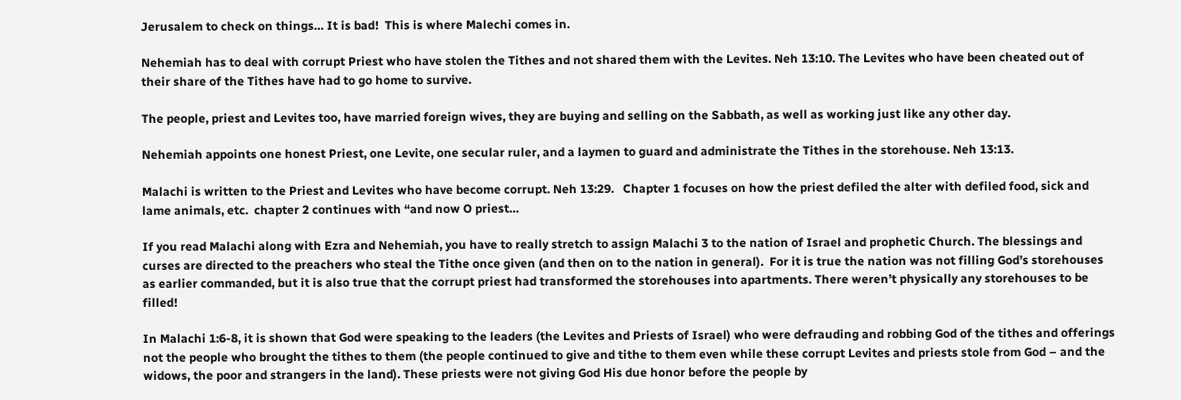Jerusalem to check on things… It is bad!  This is where Malechi comes in.

Nehemiah has to deal with corrupt Priest who have stolen the Tithes and not shared them with the Levites. Neh 13:10. The Levites who have been cheated out of their share of the Tithes have had to go home to survive.

The people, priest and Levites too, have married foreign wives, they are buying and selling on the Sabbath, as well as working just like any other day.

Nehemiah appoints one honest Priest, one Levite, one secular ruler, and a laymen to guard and administrate the Tithes in the storehouse. Neh 13:13.

Malachi is written to the Priest and Levites who have become corrupt. Neh 13:29.   Chapter 1 focuses on how the priest defiled the alter with defiled food, sick and lame animals, etc.  chapter 2 continues with “and now O priest…

If you read Malachi along with Ezra and Nehemiah, you have to really stretch to assign Malachi 3 to the nation of Israel and prophetic Church. The blessings and curses are directed to the preachers who steal the Tithe once given (and then on to the nation in general).  For it is true the nation was not filling God’s storehouses as earlier commanded, but it is also true that the corrupt priest had transformed the storehouses into apartments. There weren’t physically any storehouses to be filled!

In Malachi 1:6-8, it is shown that God were speaking to the leaders (the Levites and Priests of Israel) who were defrauding and robbing God of the tithes and offerings not the people who brought the tithes to them (the people continued to give and tithe to them even while these corrupt Levites and priests stole from God – and the widows, the poor and strangers in the land). These priests were not giving God His due honor before the people by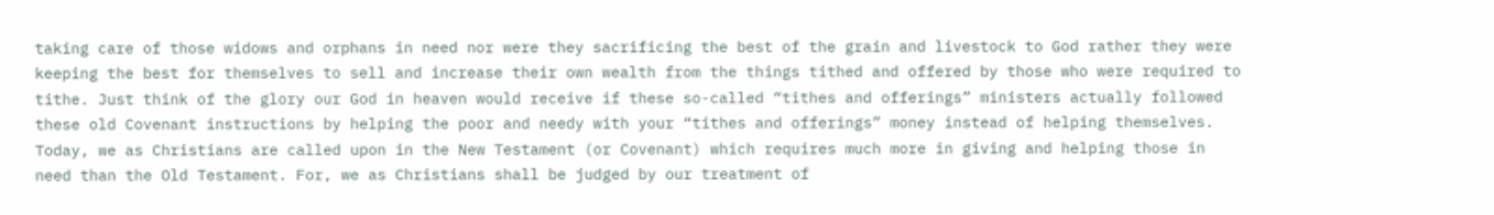taking care of those widows and orphans in need nor were they sacrificing the best of the grain and livestock to God rather they were keeping the best for themselves to sell and increase their own wealth from the things tithed and offered by those who were required to tithe. Just think of the glory our God in heaven would receive if these so-called “tithes and offerings” ministers actually followed these old Covenant instructions by helping the poor and needy with your “tithes and offerings” money instead of helping themselves. Today, we as Christians are called upon in the New Testament (or Covenant) which requires much more in giving and helping those in need than the Old Testament. For, we as Christians shall be judged by our treatment of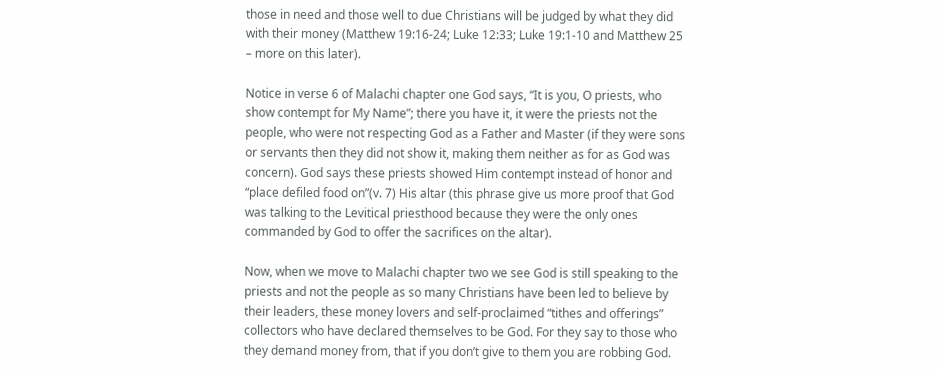those in need and those well to due Christians will be judged by what they did with their money (Matthew 19:16-24; Luke 12:33; Luke 19:1-10 and Matthew 25 – more on this later).

Notice in verse 6 of Malachi chapter one God says, “It is you, O priests, who show contempt for My Name”; there you have it, it were the priests not the people, who were not respecting God as a Father and Master (if they were sons or servants then they did not show it, making them neither as for as God was concern). God says these priests showed Him contempt instead of honor and “place defiled food on”(v. 7) His altar (this phrase give us more proof that God was talking to the Levitical priesthood because they were the only ones commanded by God to offer the sacrifices on the altar).

Now, when we move to Malachi chapter two we see God is still speaking to the priests and not the people as so many Christians have been led to believe by their leaders, these money lovers and self-proclaimed “tithes and offerings” collectors who have declared themselves to be God. For they say to those who they demand money from, that if you don’t give to them you are robbing God.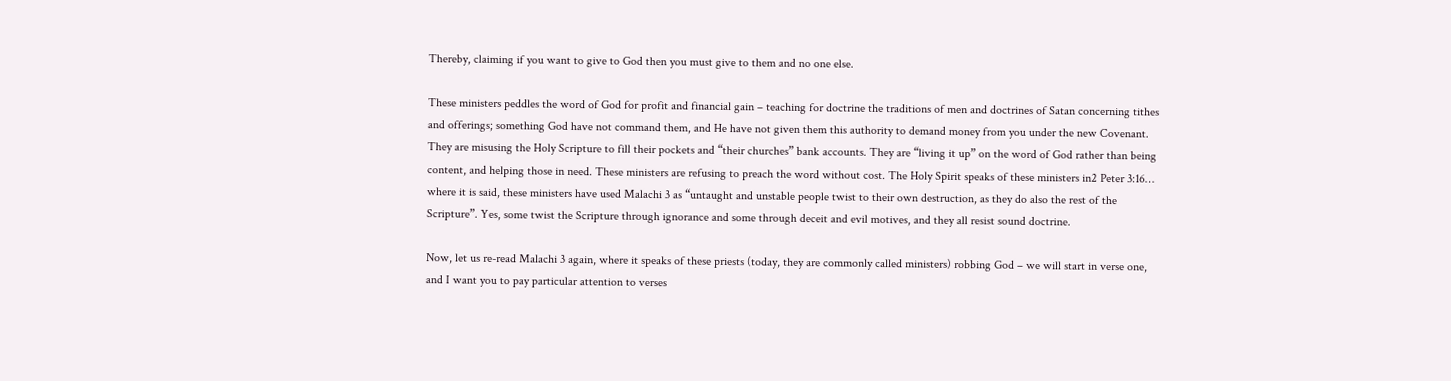Thereby, claiming if you want to give to God then you must give to them and no one else.

These ministers peddles the word of God for profit and financial gain – teaching for doctrine the traditions of men and doctrines of Satan concerning tithes and offerings; something God have not command them, and He have not given them this authority to demand money from you under the new Covenant. They are misusing the Holy Scripture to fill their pockets and “their churches” bank accounts. They are “living it up” on the word of God rather than being content, and helping those in need. These ministers are refusing to preach the word without cost. The Holy Spirit speaks of these ministers in2 Peter 3:16… where it is said, these ministers have used Malachi 3 as “untaught and unstable people twist to their own destruction, as they do also the rest of the Scripture”. Yes, some twist the Scripture through ignorance and some through deceit and evil motives, and they all resist sound doctrine.

Now, let us re-read Malachi 3 again, where it speaks of these priests (today, they are commonly called ministers) robbing God – we will start in verse one, and I want you to pay particular attention to verses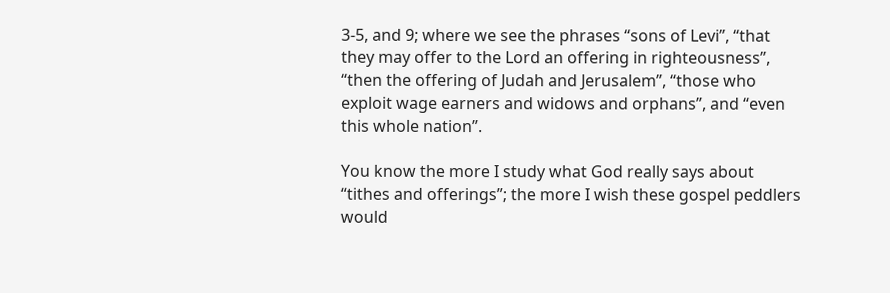3-5, and 9; where we see the phrases “sons of Levi”, “that they may offer to the Lord an offering in righteousness”, “then the offering of Judah and Jerusalem”, “those who exploit wage earners and widows and orphans”, and “even this whole nation”.

You know the more I study what God really says about “tithes and offerings”; the more I wish these gospel peddlers would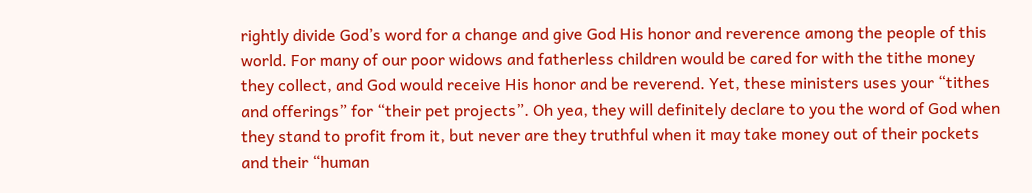rightly divide God’s word for a change and give God His honor and reverence among the people of this world. For many of our poor widows and fatherless children would be cared for with the tithe money they collect, and God would receive His honor and be reverend. Yet, these ministers uses your “tithes and offerings” for “their pet projects”. Oh yea, they will definitely declare to you the word of God when they stand to profit from it, but never are they truthful when it may take money out of their pockets and their “human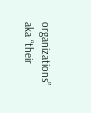organizations” aka “their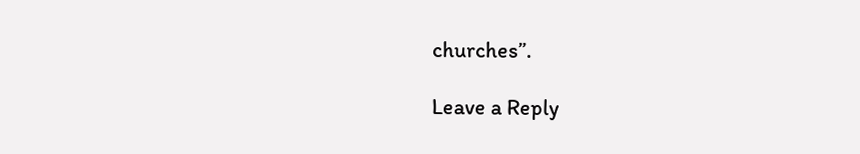churches”.

Leave a Reply